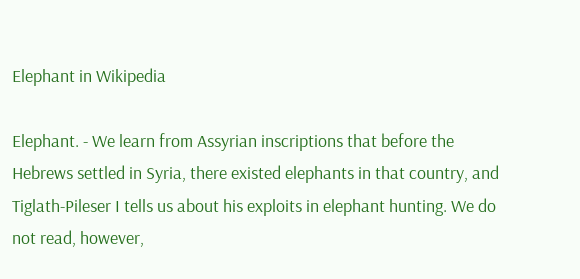Elephant in Wikipedia

Elephant. - We learn from Assyrian inscriptions that before the Hebrews settled in Syria, there existed elephants in that country, and Tiglath-Pileser I tells us about his exploits in elephant hunting. We do not read, however,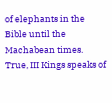of elephants in the Bible until the Machabean times. True, III Kings speaks of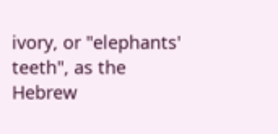ivory, or "elephants' teeth", as the Hebrew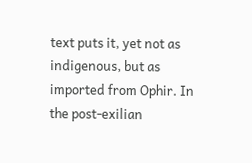text puts it, yet not as indigenous, but as imported from Ophir. In the post-exilian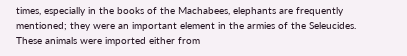times, especially in the books of the Machabees, elephants are frequently mentioned; they were an important element in the armies of the Seleucides. These animals were imported either from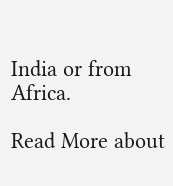India or from Africa.

Read More about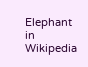Elephant in Wikipedia